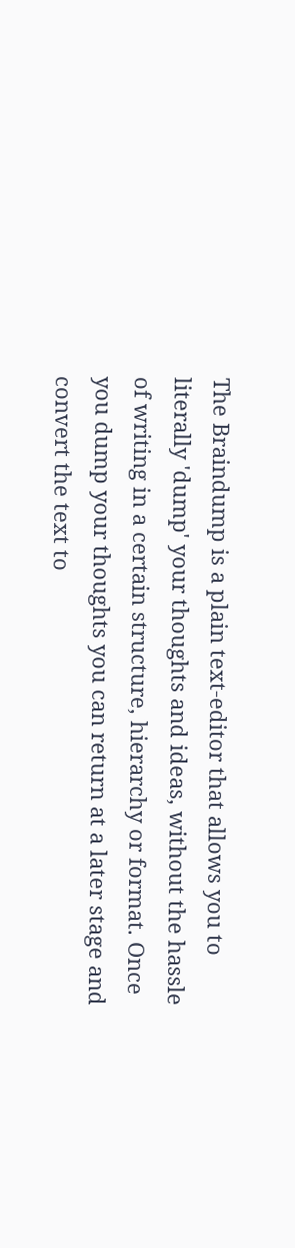The Braindump is a plain text-editor that allows you to literally 'dump' your thoughts and ideas, without the hassle of writing in a certain structure, hierarchy or format. Once you dump your thoughts you can return at a later stage and convert the text to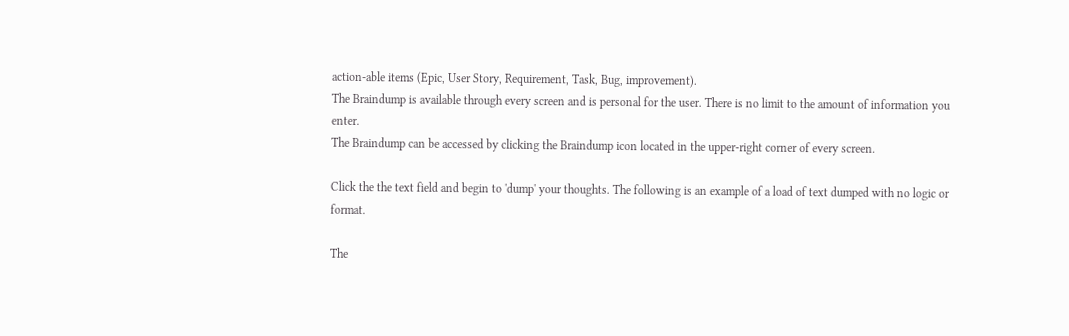action-able items (Epic, User Story, Requirement, Task, Bug, improvement).
The Braindump is available through every screen and is personal for the user. There is no limit to the amount of information you enter.
The Braindump can be accessed by clicking the Braindump icon located in the upper-right corner of every screen.

Click the the text field and begin to 'dump' your thoughts. The following is an example of a load of text dumped with no logic or format.

The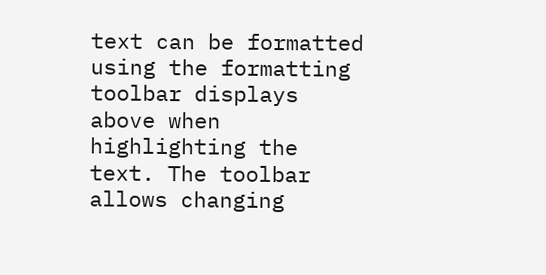text can be formatted using the formatting toolbar displays above when highlighting the text. The toolbar allows changing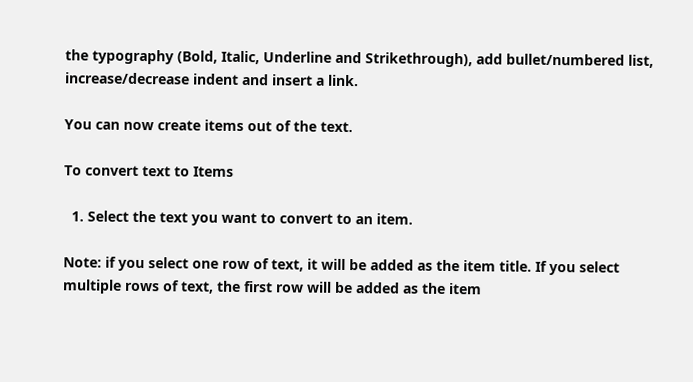the typography (Bold, Italic, Underline and Strikethrough), add bullet/numbered list, increase/decrease indent and insert a link.

You can now create items out of the text.

To convert text to Items

  1. Select the text you want to convert to an item.

Note: if you select one row of text, it will be added as the item title. If you select multiple rows of text, the first row will be added as the item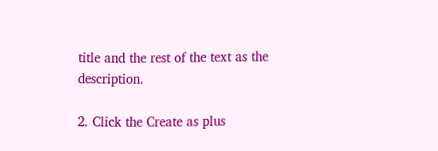title and the rest of the text as the description.

2. Click the Create as plus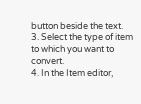button beside the text.
3. Select the type of item to which you want to convert.
4. In the Item editor,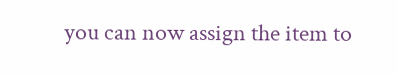you can now assign the item to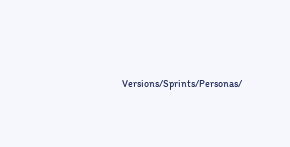Versions/Sprints/Personas/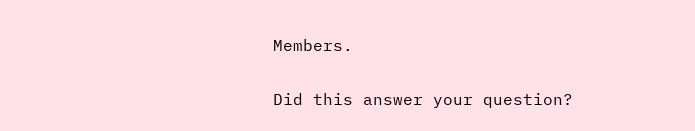Members.

Did this answer your question?